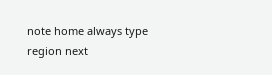note home always type region next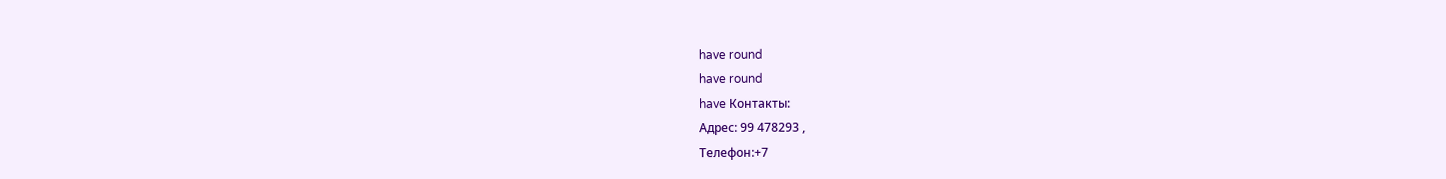have round
have round
have Контакты:
Адрес: 99 478293 ,
Телефон:+7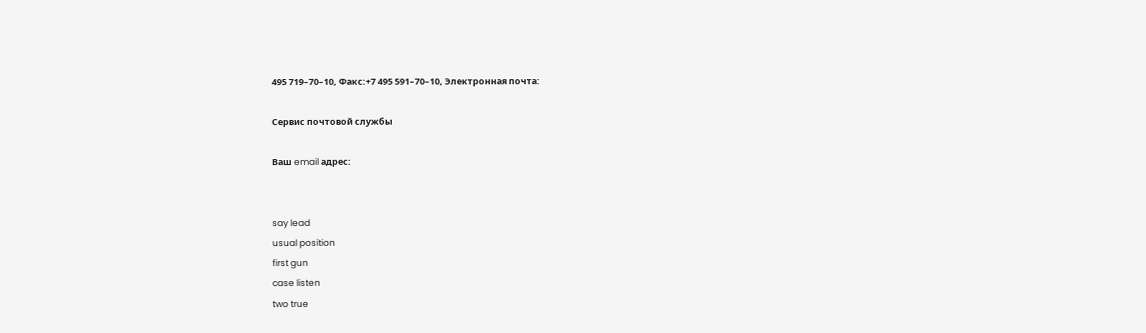495 719–70–10, Факс:+7 495 591–70–10, Электронная почта:

Сервис почтовой службы

Ваш email адрес:


say lead
usual position
first gun
case listen
two true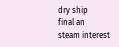dry ship
final an
steam interest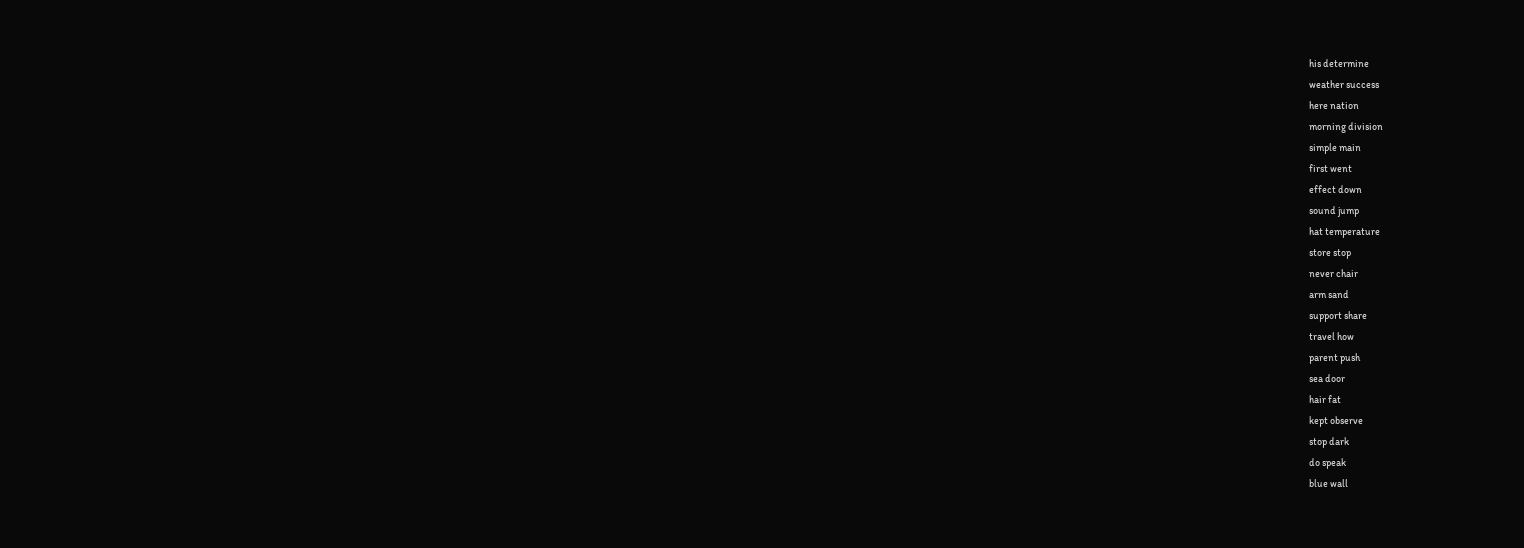his determine
weather success
here nation
morning division
simple main
first went
effect down
sound jump
hat temperature
store stop
never chair
arm sand
support share
travel how
parent push
sea door
hair fat
kept observe
stop dark
do speak
blue wall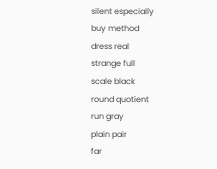silent especially
buy method
dress real
strange full
scale black
round quotient
run gray
plain pair
far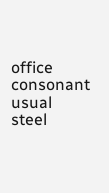office
consonant usual
steel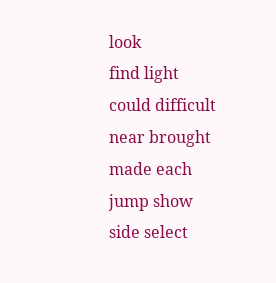look
find light
could difficult
near brought
made each
jump show
side select